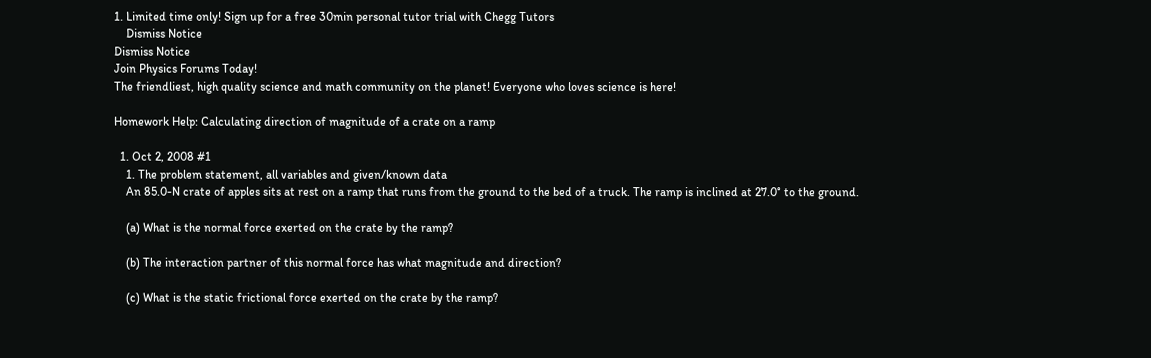1. Limited time only! Sign up for a free 30min personal tutor trial with Chegg Tutors
    Dismiss Notice
Dismiss Notice
Join Physics Forums Today!
The friendliest, high quality science and math community on the planet! Everyone who loves science is here!

Homework Help: Calculating direction of magnitude of a crate on a ramp

  1. Oct 2, 2008 #1
    1. The problem statement, all variables and given/known data
    An 85.0-N crate of apples sits at rest on a ramp that runs from the ground to the bed of a truck. The ramp is inclined at 27.0° to the ground.

    (a) What is the normal force exerted on the crate by the ramp?

    (b) The interaction partner of this normal force has what magnitude and direction?

    (c) What is the static frictional force exerted on the crate by the ramp?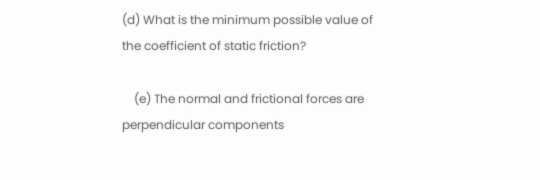(d) What is the minimum possible value of the coefficient of static friction?

    (e) The normal and frictional forces are perpendicular components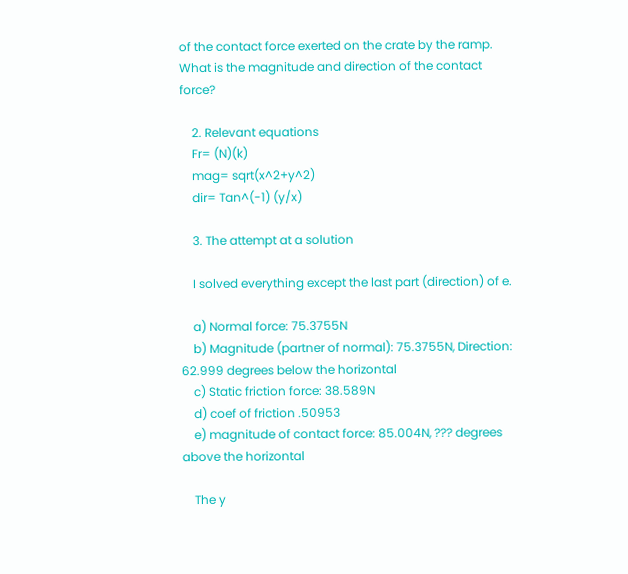of the contact force exerted on the crate by the ramp. What is the magnitude and direction of the contact force?

    2. Relevant equations
    Fr= (N)(k)
    mag= sqrt(x^2+y^2)
    dir= Tan^(-1) (y/x)

    3. The attempt at a solution

    I solved everything except the last part (direction) of e.

    a) Normal force: 75.3755N
    b) Magnitude (partner of normal): 75.3755N, Direction: 62.999 degrees below the horizontal
    c) Static friction force: 38.589N
    d) coef of friction .50953
    e) magnitude of contact force: 85.004N, ??? degrees above the horizontal

    The y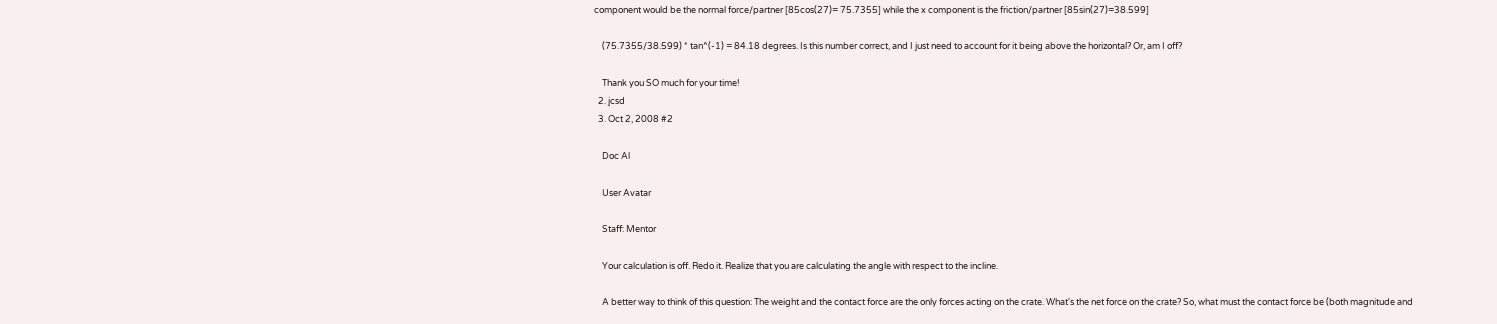component would be the normal force/partner [85cos(27)= 75.7355] while the x component is the friction/partner [85sin(27)=38.599]

    (75.7355/38.599) * tan^(-1) = 84.18 degrees. Is this number correct, and I just need to account for it being above the horizontal? Or, am I off?

    Thank you SO much for your time!
  2. jcsd
  3. Oct 2, 2008 #2

    Doc Al

    User Avatar

    Staff: Mentor

    Your calculation is off. Redo it. Realize that you are calculating the angle with respect to the incline.

    A better way to think of this question: The weight and the contact force are the only forces acting on the crate. What's the net force on the crate? So, what must the contact force be (both magnitude and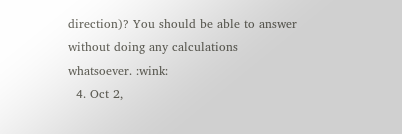direction)? You should be able to answer without doing any calculations whatsoever. :wink:
  4. Oct 2,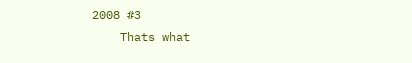2008 #3
    Thats what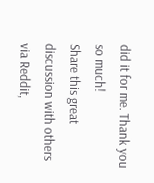did it for me. Thank you so much!
Share this great discussion with others via Reddit,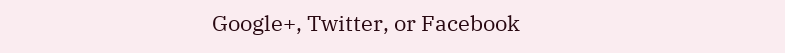Google+, Twitter, or Facebook